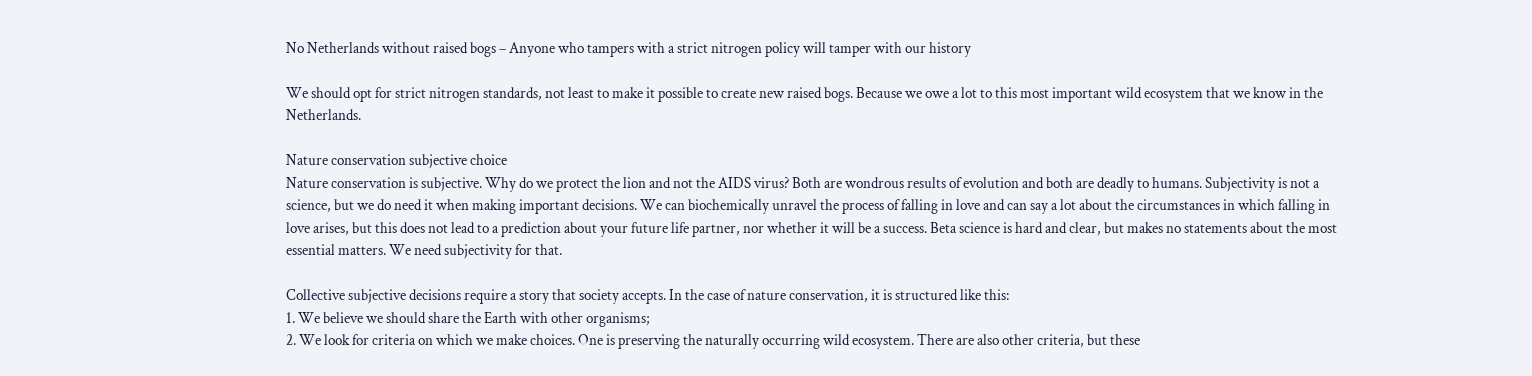No Netherlands without raised bogs – Anyone who tampers with a strict nitrogen policy will tamper with our history

We should opt for strict nitrogen standards, not least to make it possible to create new raised bogs. Because we owe a lot to this most important wild ecosystem that we know in the Netherlands.

Nature conservation subjective choice
Nature conservation is subjective. Why do we protect the lion and not the AIDS virus? Both are wondrous results of evolution and both are deadly to humans. Subjectivity is not a science, but we do need it when making important decisions. We can biochemically unravel the process of falling in love and can say a lot about the circumstances in which falling in love arises, but this does not lead to a prediction about your future life partner, nor whether it will be a success. Beta science is hard and clear, but makes no statements about the most essential matters. We need subjectivity for that.

Collective subjective decisions require a story that society accepts. In the case of nature conservation, it is structured like this:
1. We believe we should share the Earth with other organisms;
2. We look for criteria on which we make choices. One is preserving the naturally occurring wild ecosystem. There are also other criteria, but these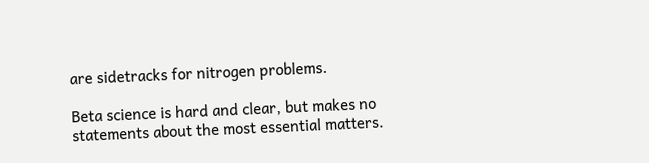are sidetracks for nitrogen problems.

Beta science is hard and clear, but makes no statements about the most essential matters.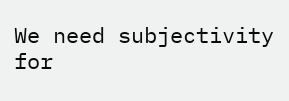We need subjectivity for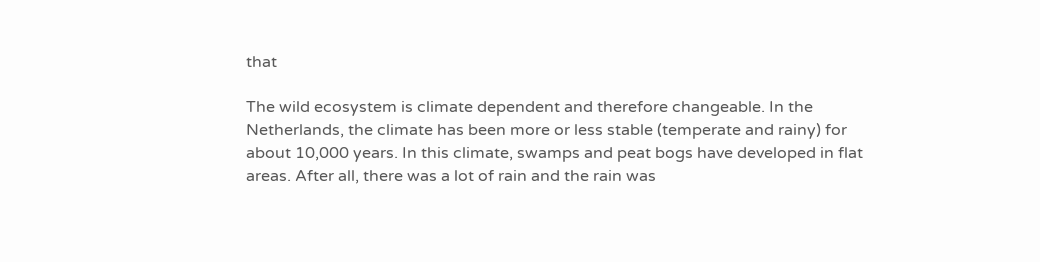that

The wild ecosystem is climate dependent and therefore changeable. In the Netherlands, the climate has been more or less stable (temperate and rainy) for about 10,000 years. In this climate, swamps and peat bogs have developed in flat areas. After all, there was a lot of rain and the rain was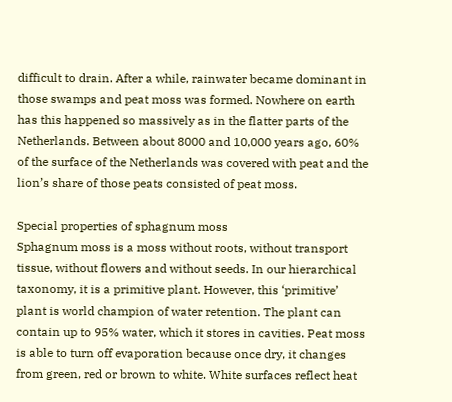difficult to drain. After a while, rainwater became dominant in those swamps and peat moss was formed. Nowhere on earth has this happened so massively as in the flatter parts of the Netherlands. Between about 8000 and 10,000 years ago, 60% of the surface of the Netherlands was covered with peat and the lion’s share of those peats consisted of peat moss.

Special properties of sphagnum moss
Sphagnum moss is a moss without roots, without transport tissue, without flowers and without seeds. In our hierarchical taxonomy, it is a primitive plant. However, this ‘primitive’ plant is world champion of water retention. The plant can contain up to 95% water, which it stores in cavities. Peat moss is able to turn off evaporation because once dry, it changes from green, red or brown to white. White surfaces reflect heat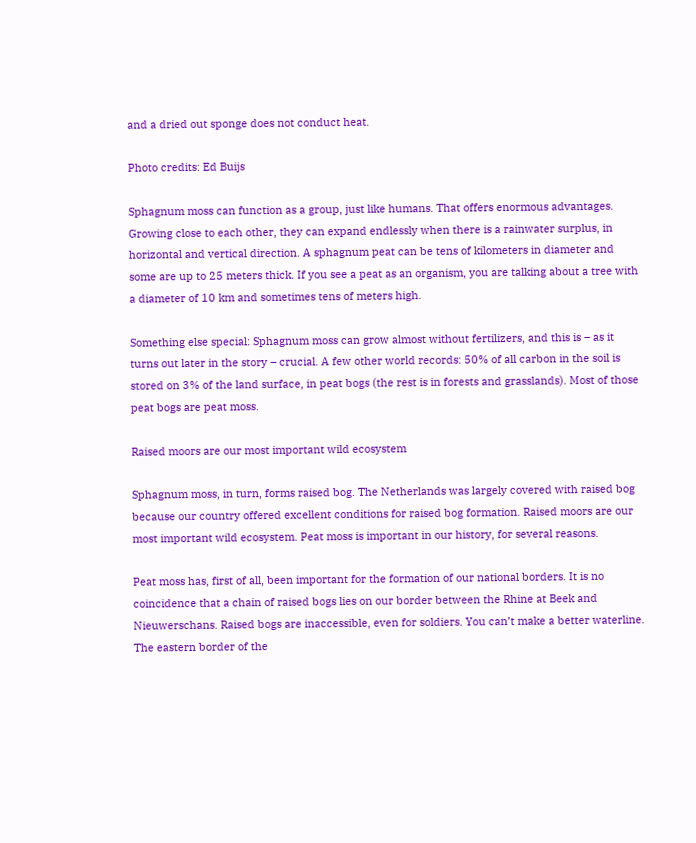and a dried out sponge does not conduct heat.

Photo credits: Ed Buijs

Sphagnum moss can function as a group, just like humans. That offers enormous advantages. Growing close to each other, they can expand endlessly when there is a rainwater surplus, in horizontal and vertical direction. A sphagnum peat can be tens of kilometers in diameter and some are up to 25 meters thick. If you see a peat as an organism, you are talking about a tree with a diameter of 10 km and sometimes tens of meters high.

Something else special: Sphagnum moss can grow almost without fertilizers, and this is – as it turns out later in the story – crucial. A few other world records: 50% of all carbon in the soil is stored on 3% of the land surface, in peat bogs (the rest is in forests and grasslands). Most of those peat bogs are peat moss.

Raised moors are our most important wild ecosystem

Sphagnum moss, in turn, forms raised bog. The Netherlands was largely covered with raised bog because our country offered excellent conditions for raised bog formation. Raised moors are our most important wild ecosystem. Peat moss is important in our history, for several reasons.

Peat moss has, first of all, been important for the formation of our national borders. It is no coincidence that a chain of raised bogs lies on our border between the Rhine at Beek and Nieuwerschans. Raised bogs are inaccessible, even for soldiers. You can’t make a better waterline. The eastern border of the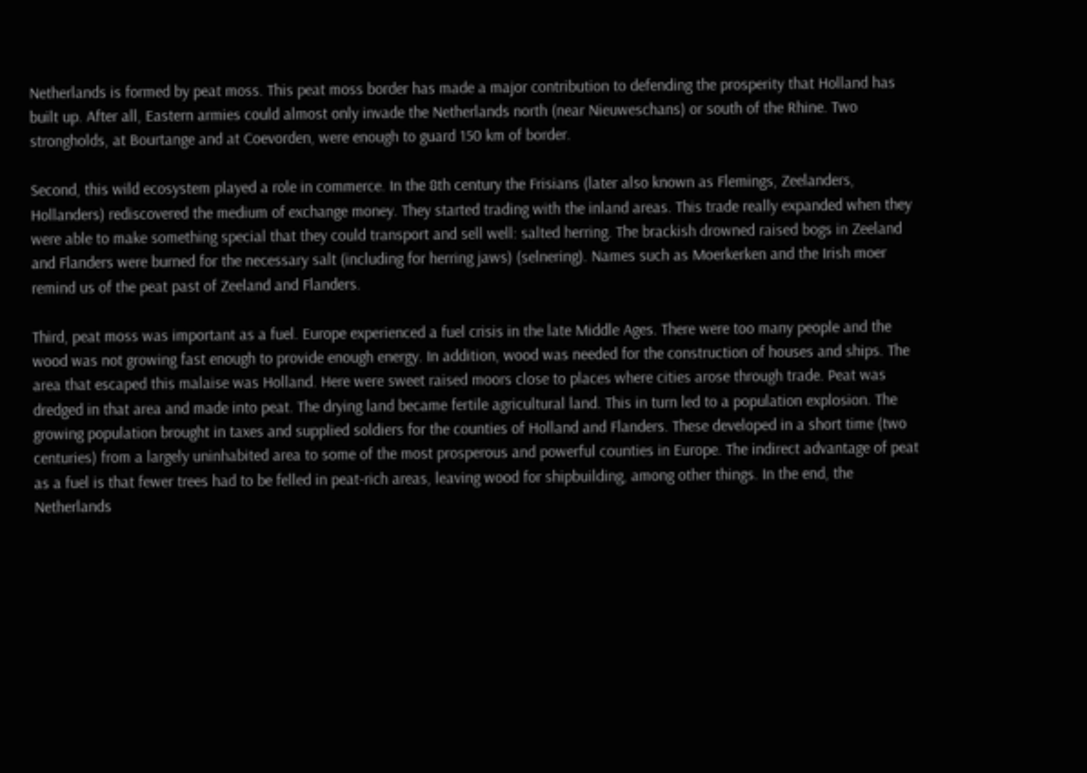Netherlands is formed by peat moss. This peat moss border has made a major contribution to defending the prosperity that Holland has built up. After all, Eastern armies could almost only invade the Netherlands north (near Nieuweschans) or south of the Rhine. Two strongholds, at Bourtange and at Coevorden, were enough to guard 150 km of border.

Second, this wild ecosystem played a role in commerce. In the 8th century the Frisians (later also known as Flemings, Zeelanders, Hollanders) rediscovered the medium of exchange money. They started trading with the inland areas. This trade really expanded when they were able to make something special that they could transport and sell well: salted herring. The brackish drowned raised bogs in Zeeland and Flanders were burned for the necessary salt (including for herring jaws) (selnering). Names such as Moerkerken and the Irish moer remind us of the peat past of Zeeland and Flanders.

Third, peat moss was important as a fuel. Europe experienced a fuel crisis in the late Middle Ages. There were too many people and the wood was not growing fast enough to provide enough energy. In addition, wood was needed for the construction of houses and ships. The area that escaped this malaise was Holland. Here were sweet raised moors close to places where cities arose through trade. Peat was dredged in that area and made into peat. The drying land became fertile agricultural land. This in turn led to a population explosion. The growing population brought in taxes and supplied soldiers for the counties of Holland and Flanders. These developed in a short time (two centuries) from a largely uninhabited area to some of the most prosperous and powerful counties in Europe. The indirect advantage of peat as a fuel is that fewer trees had to be felled in peat-rich areas, leaving wood for shipbuilding, among other things. In the end, the Netherlands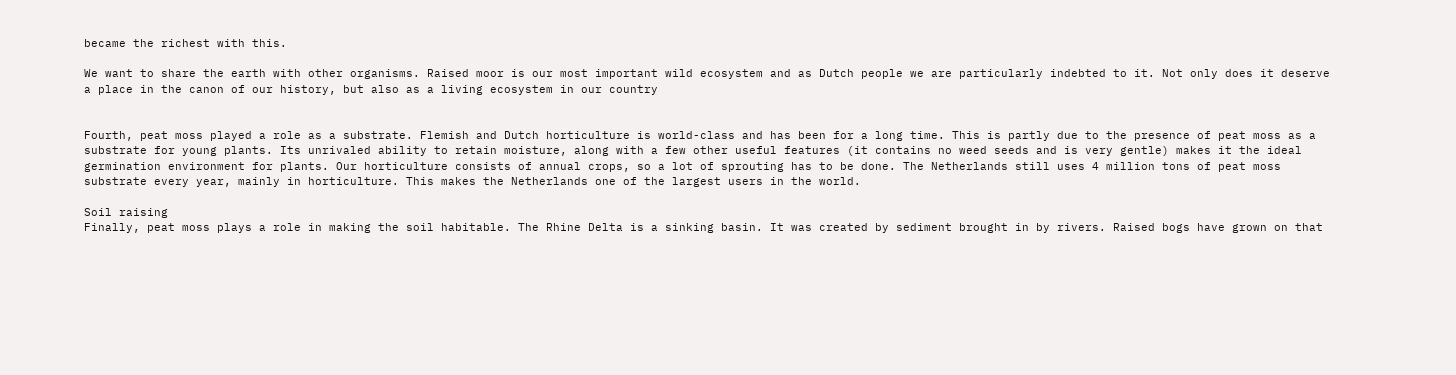became the richest with this.

We want to share the earth with other organisms. Raised moor is our most important wild ecosystem and as Dutch people we are particularly indebted to it. Not only does it deserve a place in the canon of our history, but also as a living ecosystem in our country


Fourth, peat moss played a role as a substrate. Flemish and Dutch horticulture is world-class and has been for a long time. This is partly due to the presence of peat moss as a substrate for young plants. Its unrivaled ability to retain moisture, along with a few other useful features (it contains no weed seeds and is very gentle) makes it the ideal germination environment for plants. Our horticulture consists of annual crops, so a lot of sprouting has to be done. The Netherlands still uses 4 million tons of peat moss substrate every year, mainly in horticulture. This makes the Netherlands one of the largest users in the world.

Soil raising
Finally, peat moss plays a role in making the soil habitable. The Rhine Delta is a sinking basin. It was created by sediment brought in by rivers. Raised bogs have grown on that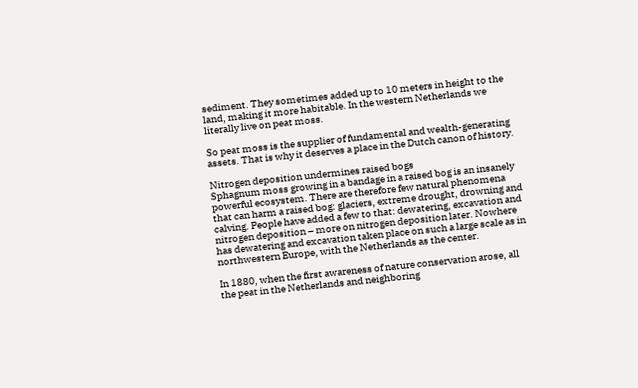sediment. They sometimes added up to 10 meters in height to the land, making it more habitable. In the western Netherlands we literally live on peat moss.

So peat moss is the supplier of fundamental and wealth-generating assets. That is why it deserves a place in the Dutch canon of history.

Nitrogen deposition undermines raised bogs
Sphagnum moss growing in a bandage in a raised bog is an insanely powerful ecosystem. There are therefore few natural phenomena that can harm a raised bog: glaciers, extreme drought, drowning and calving. People have added a few to that: dewatering, excavation and nitrogen deposition – more on nitrogen deposition later. Nowhere has dewatering and excavation taken place on such a large scale as in northwestern Europe, with the Netherlands as the center.

In 1880, when the first awareness of nature conservation arose, all the peat in the Netherlands and neighboring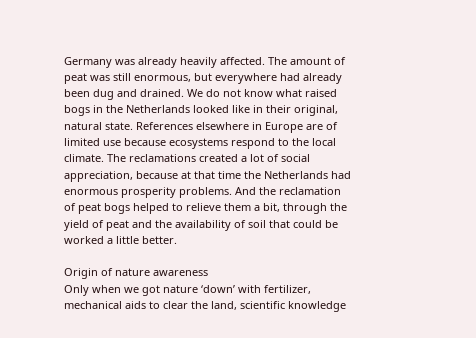Germany was already heavily affected. The amount of peat was still enormous, but everywhere had already been dug and drained. We do not know what raised bogs in the Netherlands looked like in their original, natural state. References elsewhere in Europe are of limited use because ecosystems respond to the local climate. The reclamations created a lot of social appreciation, because at that time the Netherlands had enormous prosperity problems. And the reclamation of peat bogs helped to relieve them a bit, through the yield of peat and the availability of soil that could be worked a little better.

Origin of nature awareness
Only when we got nature ‘down’ with fertilizer, mechanical aids to clear the land, scientific knowledge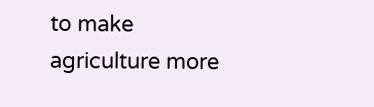to make agriculture more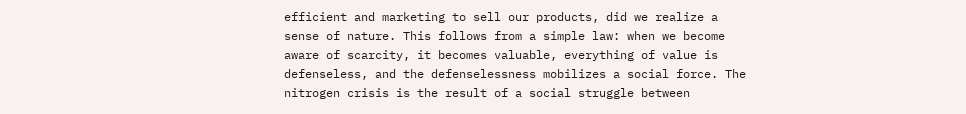efficient and marketing to sell our products, did we realize a sense of nature. This follows from a simple law: when we become aware of scarcity, it becomes valuable, everything of value is defenseless, and the defenselessness mobilizes a social force. The nitrogen crisis is the result of a social struggle between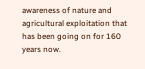awareness of nature and agricultural exploitation that has been going on for 160 years now.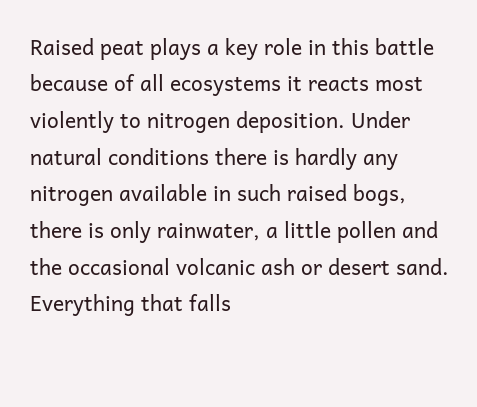Raised peat plays a key role in this battle because of all ecosystems it reacts most violently to nitrogen deposition. Under natural conditions there is hardly any nitrogen available in such raised bogs, there is only rainwater, a little pollen and the occasional volcanic ash or desert sand. Everything that falls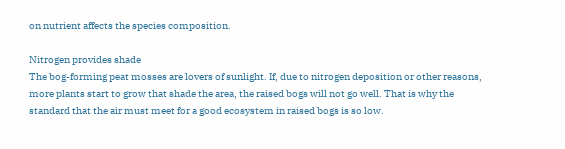on nutrient affects the species composition.

Nitrogen provides shade
The bog-forming peat mosses are lovers of sunlight. If, due to nitrogen deposition or other reasons, more plants start to grow that shade the area, the raised bogs will not go well. That is why the standard that the air must meet for a good ecosystem in raised bogs is so low.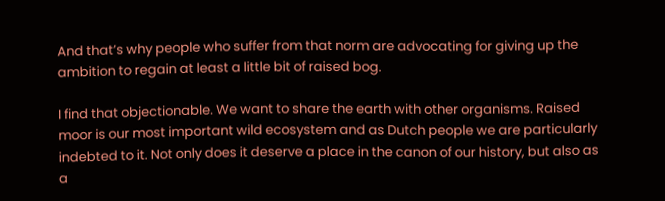And that’s why people who suffer from that norm are advocating for giving up the ambition to regain at least a little bit of raised bog.

I find that objectionable. We want to share the earth with other organisms. Raised moor is our most important wild ecosystem and as Dutch people we are particularly indebted to it. Not only does it deserve a place in the canon of our history, but also as a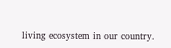living ecosystem in our country.